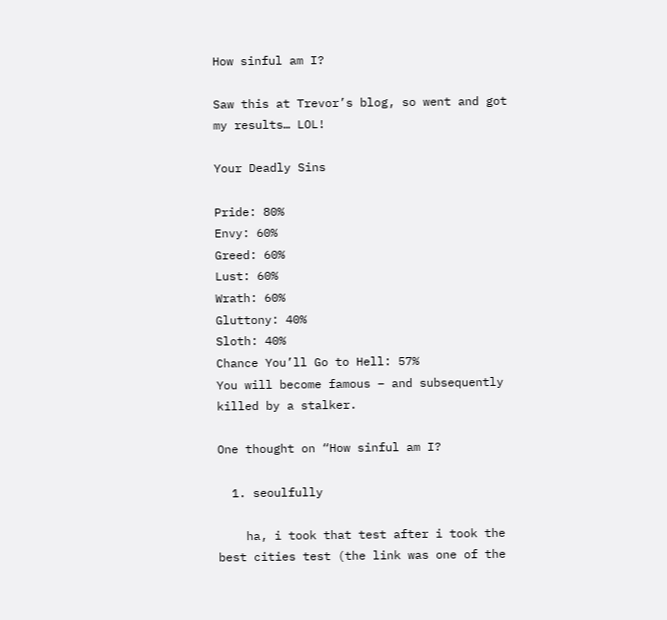How sinful am I?

Saw this at Trevor’s blog, so went and got my results… LOL!

Your Deadly Sins

Pride: 80%
Envy: 60%
Greed: 60%
Lust: 60%
Wrath: 60%
Gluttony: 40%
Sloth: 40%
Chance You’ll Go to Hell: 57%
You will become famous – and subsequently killed by a stalker.

One thought on “How sinful am I?

  1. seoulfully

    ha, i took that test after i took the best cities test (the link was one of the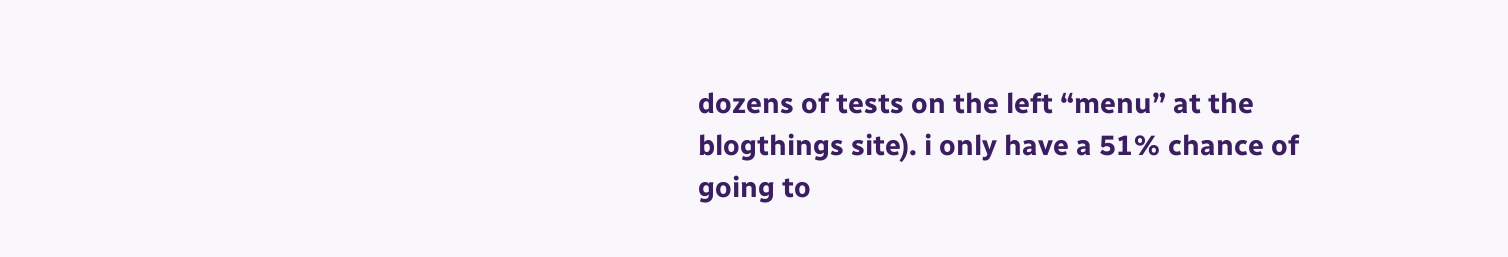dozens of tests on the left “menu” at the blogthings site). i only have a 51% chance of going to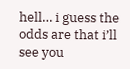hell… i guess the odds are that i’ll see you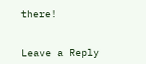there!


Leave a Reply